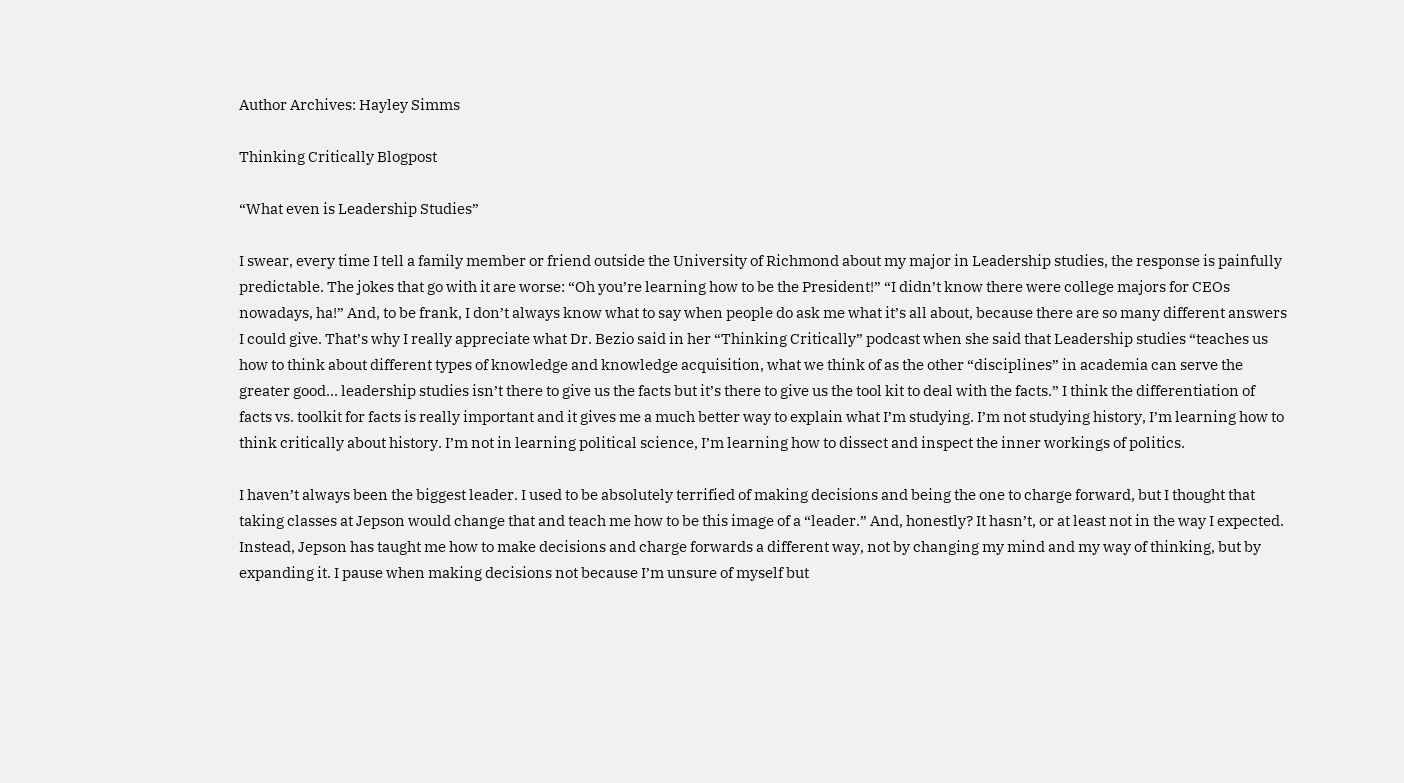Author Archives: Hayley Simms

Thinking Critically Blogpost

“What even is Leadership Studies”

I swear, every time I tell a family member or friend outside the University of Richmond about my major in Leadership studies, the response is painfully predictable. The jokes that go with it are worse: “Oh you’re learning how to be the President!” “I didn’t know there were college majors for CEOs nowadays, ha!” And, to be frank, I don’t always know what to say when people do ask me what it’s all about, because there are so many different answers I could give. That’s why I really appreciate what Dr. Bezio said in her “Thinking Critically” podcast when she said that Leadership studies “teaches us how to think about different types of knowledge and knowledge acquisition, what we think of as the other “disciplines” in academia can serve the greater good… leadership studies isn’t there to give us the facts but it’s there to give us the tool kit to deal with the facts.” I think the differentiation of facts vs. toolkit for facts is really important and it gives me a much better way to explain what I’m studying. I’m not studying history, I’m learning how to think critically about history. I’m not in learning political science, I’m learning how to dissect and inspect the inner workings of politics.

I haven’t always been the biggest leader. I used to be absolutely terrified of making decisions and being the one to charge forward, but I thought that taking classes at Jepson would change that and teach me how to be this image of a “leader.” And, honestly? It hasn’t, or at least not in the way I expected. Instead, Jepson has taught me how to make decisions and charge forwards a different way, not by changing my mind and my way of thinking, but by expanding it. I pause when making decisions not because I’m unsure of myself but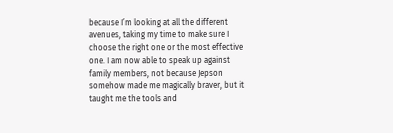because I’m looking at all the different avenues, taking my time to make sure I choose the right one or the most effective one. I am now able to speak up against family members, not because Jepson somehow made me magically braver, but it taught me the tools and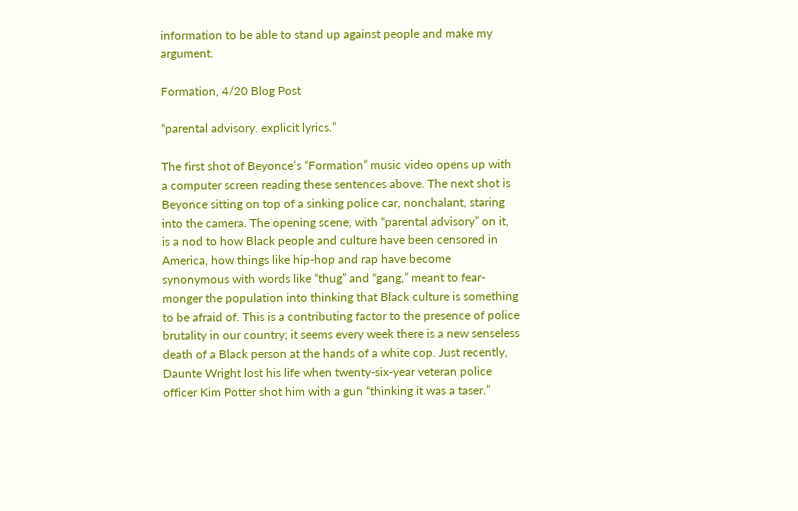information to be able to stand up against people and make my argument.

Formation, 4/20 Blog Post

“parental advisory. explicit lyrics.”

The first shot of Beyonce’s “Formation” music video opens up with a computer screen reading these sentences above. The next shot is Beyonce sitting on top of a sinking police car, nonchalant, staring into the camera. The opening scene, with “parental advisory” on it, is a nod to how Black people and culture have been censored in America, how things like hip-hop and rap have become synonymous with words like “thug” and “gang,” meant to fear-monger the population into thinking that Black culture is something to be afraid of. This is a contributing factor to the presence of police brutality in our country; it seems every week there is a new senseless death of a Black person at the hands of a white cop. Just recently, Daunte Wright lost his life when twenty-six-year veteran police officer Kim Potter shot him with a gun “thinking it was a taser.”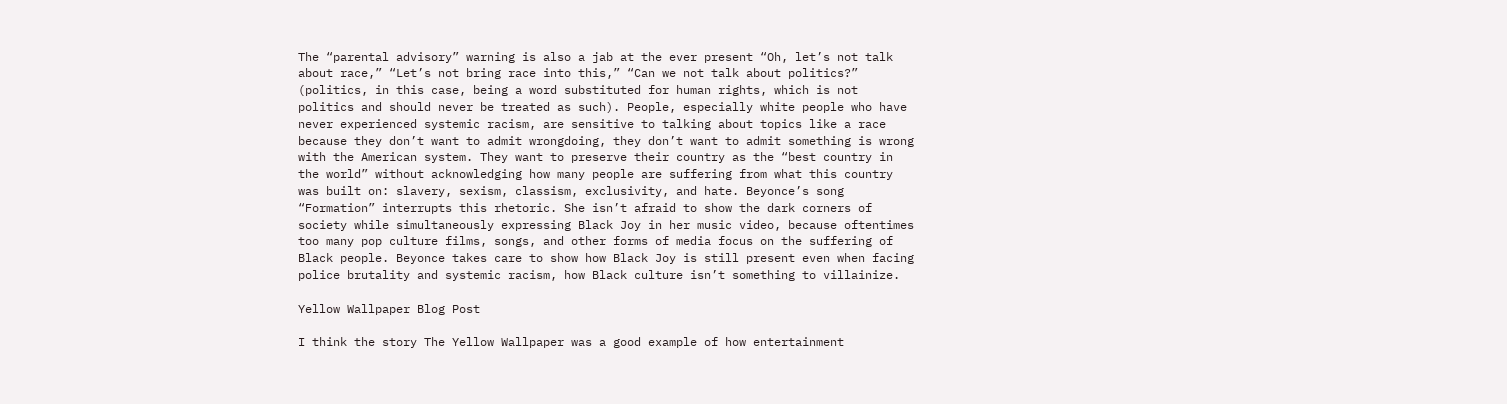The “parental advisory” warning is also a jab at the ever present “Oh, let’s not talk about race,” “Let’s not bring race into this,” “Can we not talk about politics?” (politics, in this case, being a word substituted for human rights, which is not politics and should never be treated as such). People, especially white people who have never experienced systemic racism, are sensitive to talking about topics like a race because they don’t want to admit wrongdoing, they don’t want to admit something is wrong with the American system. They want to preserve their country as the “best country in the world” without acknowledging how many people are suffering from what this country was built on: slavery, sexism, classism, exclusivity, and hate. Beyonce’s song “Formation” interrupts this rhetoric. She isn’t afraid to show the dark corners of society while simultaneously expressing Black Joy in her music video, because oftentimes too many pop culture films, songs, and other forms of media focus on the suffering of Black people. Beyonce takes care to show how Black Joy is still present even when facing police brutality and systemic racism, how Black culture isn’t something to villainize.

Yellow Wallpaper Blog Post

I think the story The Yellow Wallpaper was a good example of how entertainment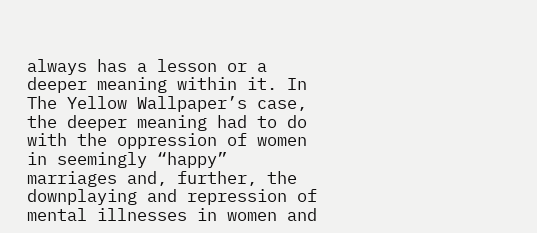always has a lesson or a deeper meaning within it. In The Yellow Wallpaper’s case, the deeper meaning had to do with the oppression of women in seemingly “happy” marriages and, further, the downplaying and repression of mental illnesses in women and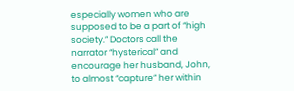especially women who are supposed to be a part of “high society.” Doctors call the narrator “hysterical” and encourage her husband, John, to almost “capture” her within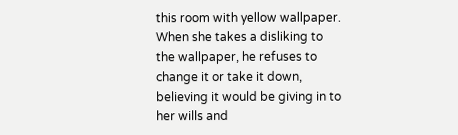this room with yellow wallpaper. When she takes a disliking to the wallpaper, he refuses to change it or take it down, believing it would be giving in to her wills and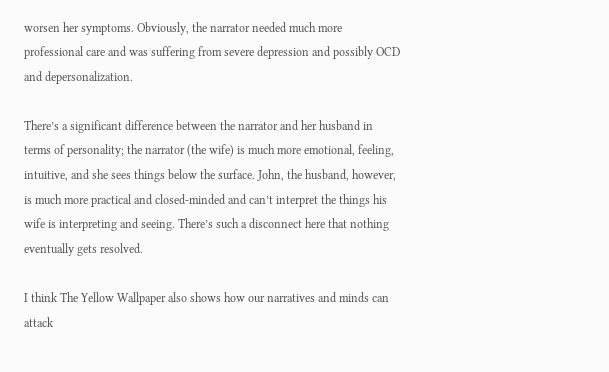worsen her symptoms. Obviously, the narrator needed much more professional care and was suffering from severe depression and possibly OCD and depersonalization.

There’s a significant difference between the narrator and her husband in terms of personality; the narrator (the wife) is much more emotional, feeling, intuitive, and she sees things below the surface. John, the husband, however, is much more practical and closed-minded and can’t interpret the things his wife is interpreting and seeing. There’s such a disconnect here that nothing eventually gets resolved.

I think The Yellow Wallpaper also shows how our narratives and minds can attack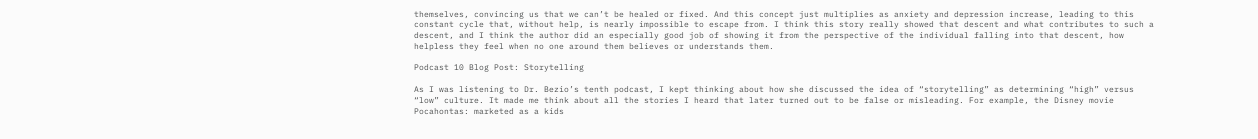themselves, convincing us that we can’t be healed or fixed. And this concept just multiplies as anxiety and depression increase, leading to this constant cycle that, without help, is nearly impossible to escape from. I think this story really showed that descent and what contributes to such a descent, and I think the author did an especially good job of showing it from the perspective of the individual falling into that descent, how helpless they feel when no one around them believes or understands them.

Podcast 10 Blog Post: Storytelling

As I was listening to Dr. Bezio’s tenth podcast, I kept thinking about how she discussed the idea of “storytelling” as determining “high” versus “low” culture. It made me think about all the stories I heard that later turned out to be false or misleading. For example, the Disney movie Pocahontas: marketed as a kids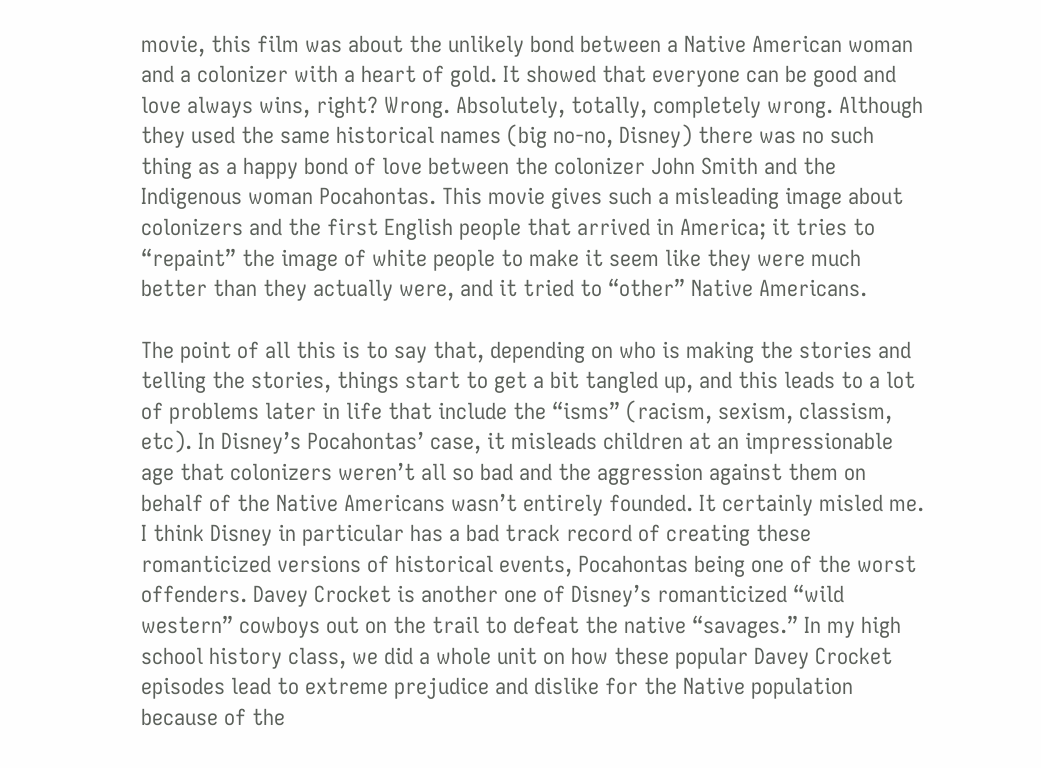movie, this film was about the unlikely bond between a Native American woman and a colonizer with a heart of gold. It showed that everyone can be good and love always wins, right? Wrong. Absolutely, totally, completely wrong. Although they used the same historical names (big no-no, Disney) there was no such thing as a happy bond of love between the colonizer John Smith and the Indigenous woman Pocahontas. This movie gives such a misleading image about colonizers and the first English people that arrived in America; it tries to “repaint” the image of white people to make it seem like they were much better than they actually were, and it tried to “other” Native Americans.

The point of all this is to say that, depending on who is making the stories and telling the stories, things start to get a bit tangled up, and this leads to a lot of problems later in life that include the “isms” (racism, sexism, classism, etc). In Disney’s Pocahontas’ case, it misleads children at an impressionable age that colonizers weren’t all so bad and the aggression against them on behalf of the Native Americans wasn’t entirely founded. It certainly misled me. I think Disney in particular has a bad track record of creating these romanticized versions of historical events, Pocahontas being one of the worst offenders. Davey Crocket is another one of Disney’s romanticized “wild western” cowboys out on the trail to defeat the native “savages.” In my high school history class, we did a whole unit on how these popular Davey Crocket episodes lead to extreme prejudice and dislike for the Native population because of the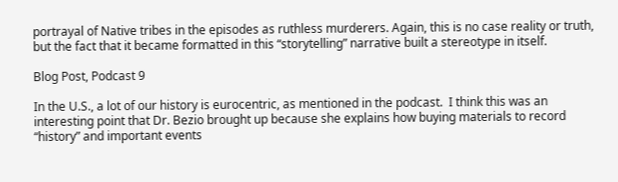portrayal of Native tribes in the episodes as ruthless murderers. Again, this is no case reality or truth, but the fact that it became formatted in this “storytelling” narrative built a stereotype in itself.

Blog Post, Podcast 9

In the U.S., a lot of our history is eurocentric, as mentioned in the podcast.  I think this was an interesting point that Dr. Bezio brought up because she explains how buying materials to record “history” and important events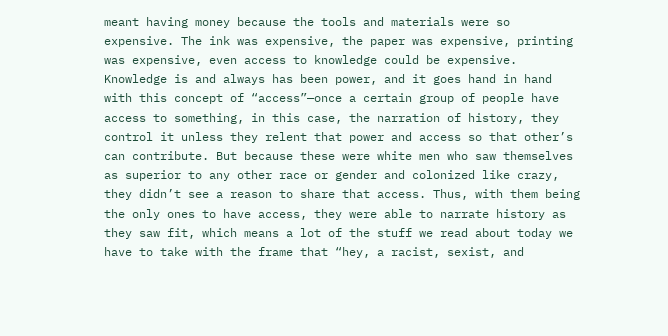meant having money because the tools and materials were so expensive. The ink was expensive, the paper was expensive, printing was expensive, even access to knowledge could be expensive. Knowledge is and always has been power, and it goes hand in hand with this concept of “access”—once a certain group of people have access to something, in this case, the narration of history, they control it unless they relent that power and access so that other’s can contribute. But because these were white men who saw themselves as superior to any other race or gender and colonized like crazy, they didn’t see a reason to share that access. Thus, with them being the only ones to have access, they were able to narrate history as they saw fit, which means a lot of the stuff we read about today we have to take with the frame that “hey, a racist, sexist, and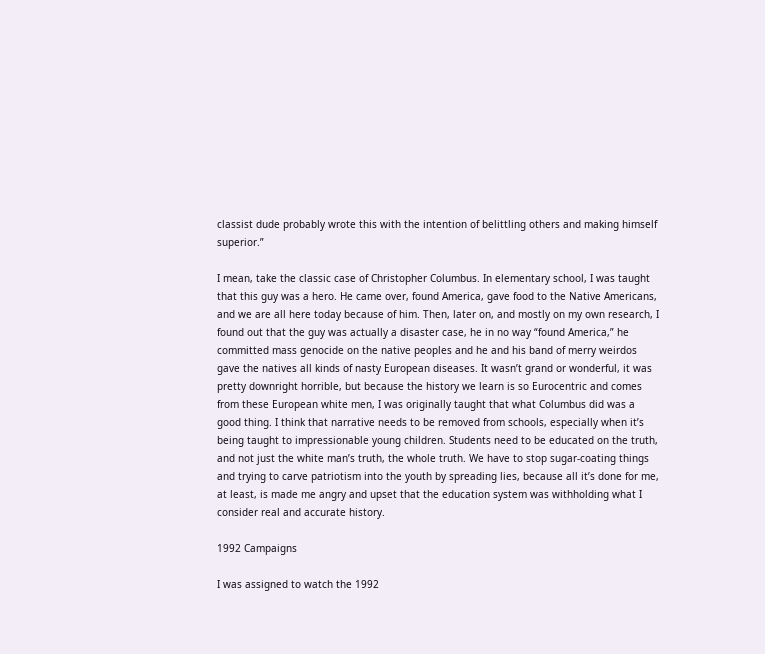classist dude probably wrote this with the intention of belittling others and making himself superior.”

I mean, take the classic case of Christopher Columbus. In elementary school, I was taught that this guy was a hero. He came over, found America, gave food to the Native Americans, and we are all here today because of him. Then, later on, and mostly on my own research, I found out that the guy was actually a disaster case, he in no way “found America,” he committed mass genocide on the native peoples and he and his band of merry weirdos gave the natives all kinds of nasty European diseases. It wasn’t grand or wonderful, it was pretty downright horrible, but because the history we learn is so Eurocentric and comes from these European white men, I was originally taught that what Columbus did was a good thing. I think that narrative needs to be removed from schools, especially when it’s being taught to impressionable young children. Students need to be educated on the truth, and not just the white man’s truth, the whole truth. We have to stop sugar-coating things and trying to carve patriotism into the youth by spreading lies, because all it’s done for me, at least, is made me angry and upset that the education system was withholding what I consider real and accurate history.

1992 Campaigns

I was assigned to watch the 1992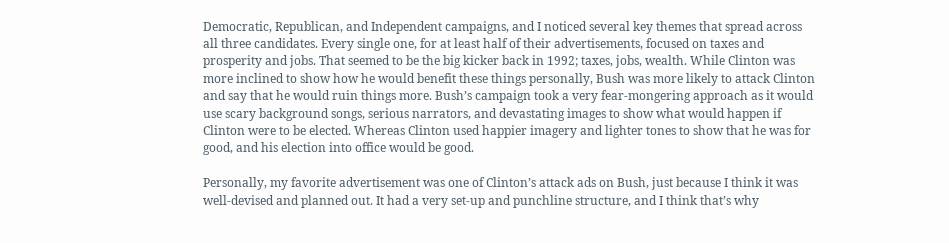Democratic, Republican, and Independent campaigns, and I noticed several key themes that spread across all three candidates. Every single one, for at least half of their advertisements, focused on taxes and prosperity and jobs. That seemed to be the big kicker back in 1992; taxes, jobs, wealth. While Clinton was more inclined to show how he would benefit these things personally, Bush was more likely to attack Clinton and say that he would ruin things more. Bush’s campaign took a very fear-mongering approach as it would use scary background songs, serious narrators, and devastating images to show what would happen if Clinton were to be elected. Whereas Clinton used happier imagery and lighter tones to show that he was for good, and his election into office would be good.

Personally, my favorite advertisement was one of Clinton’s attack ads on Bush, just because I think it was well-devised and planned out. It had a very set-up and punchline structure, and I think that’s why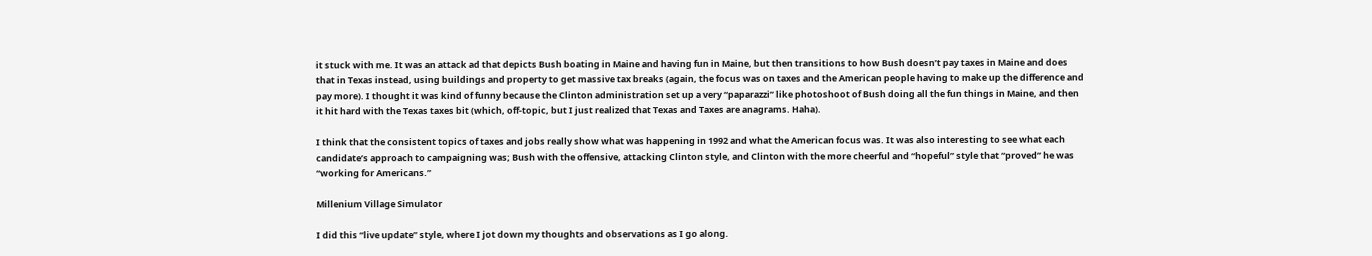it stuck with me. It was an attack ad that depicts Bush boating in Maine and having fun in Maine, but then transitions to how Bush doesn’t pay taxes in Maine and does that in Texas instead, using buildings and property to get massive tax breaks (again, the focus was on taxes and the American people having to make up the difference and pay more). I thought it was kind of funny because the Clinton administration set up a very “paparazzi” like photoshoot of Bush doing all the fun things in Maine, and then it hit hard with the Texas taxes bit (which, off-topic, but I just realized that Texas and Taxes are anagrams. Haha).

I think that the consistent topics of taxes and jobs really show what was happening in 1992 and what the American focus was. It was also interesting to see what each candidate’s approach to campaigning was; Bush with the offensive, attacking Clinton style, and Clinton with the more cheerful and “hopeful” style that “proved” he was “working for Americans.”

Millenium Village Simulator

I did this “live update” style, where I jot down my thoughts and observations as I go along.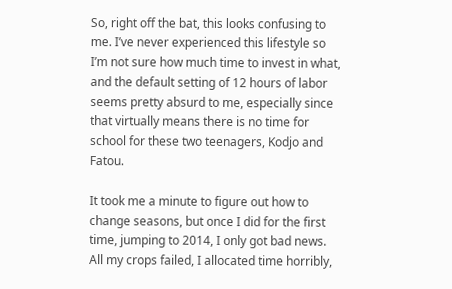So, right off the bat, this looks confusing to me. I’ve never experienced this lifestyle so I’m not sure how much time to invest in what, and the default setting of 12 hours of labor seems pretty absurd to me, especially since that virtually means there is no time for school for these two teenagers, Kodjo and Fatou.

It took me a minute to figure out how to change seasons, but once I did for the first time, jumping to 2014, I only got bad news. All my crops failed, I allocated time horribly,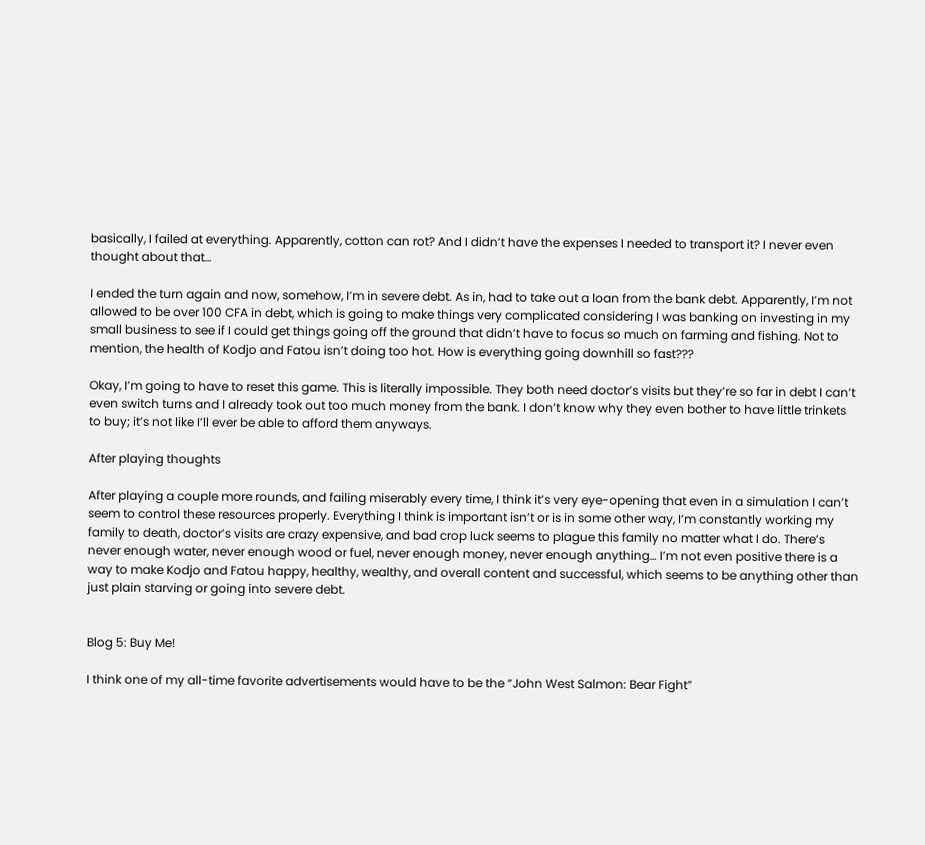basically, I failed at everything. Apparently, cotton can rot? And I didn’t have the expenses I needed to transport it? I never even thought about that…

I ended the turn again and now, somehow, I’m in severe debt. As in, had to take out a loan from the bank debt. Apparently, I’m not allowed to be over 100 CFA in debt, which is going to make things very complicated considering I was banking on investing in my small business to see if I could get things going off the ground that didn’t have to focus so much on farming and fishing. Not to mention, the health of Kodjo and Fatou isn’t doing too hot. How is everything going downhill so fast???

Okay, I’m going to have to reset this game. This is literally impossible. They both need doctor’s visits but they’re so far in debt I can’t even switch turns and I already took out too much money from the bank. I don’t know why they even bother to have little trinkets to buy; it’s not like I’ll ever be able to afford them anyways.

After playing thoughts

After playing a couple more rounds, and failing miserably every time, I think it’s very eye-opening that even in a simulation I can’t seem to control these resources properly. Everything I think is important isn’t or is in some other way, I’m constantly working my family to death, doctor’s visits are crazy expensive, and bad crop luck seems to plague this family no matter what I do. There’s never enough water, never enough wood or fuel, never enough money, never enough anything… I’m not even positive there is a way to make Kodjo and Fatou happy, healthy, wealthy, and overall content and successful, which seems to be anything other than just plain starving or going into severe debt.


Blog 5: Buy Me!

I think one of my all-time favorite advertisements would have to be the “John West Salmon: Bear Fight”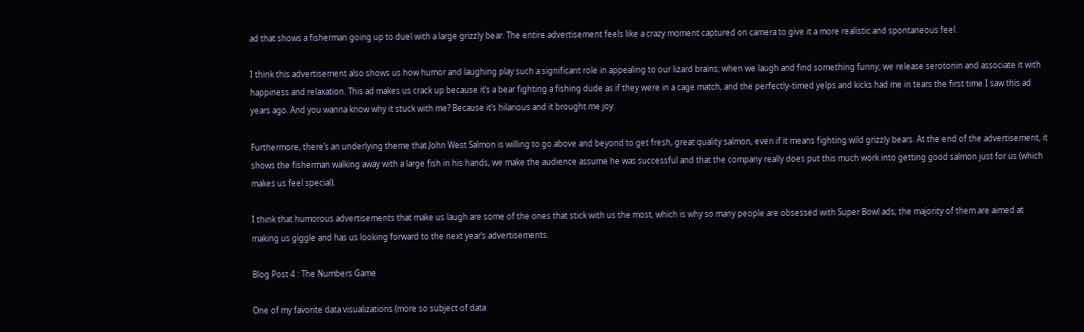ad that shows a fisherman going up to duel with a large grizzly bear. The entire advertisement feels like a crazy moment captured on camera to give it a more realistic and spontaneous feel.

I think this advertisement also shows us how humor and laughing play such a significant role in appealing to our lizard brains; when we laugh and find something funny, we release serotonin and associate it with happiness and relaxation. This ad makes us crack up because it’s a bear fighting a fishing dude as if they were in a cage match, and the perfectly-timed yelps and kicks had me in tears the first time I saw this ad years ago. And you wanna know why it stuck with me? Because it’s hilarious and it brought me joy.

Furthermore, there’s an underlying theme that John West Salmon is willing to go above and beyond to get fresh, great quality salmon, even if it means fighting wild grizzly bears. At the end of the advertisement, it shows the fisherman walking away with a large fish in his hands, we make the audience assume he was successful and that the company really does put this much work into getting good salmon just for us (which makes us feel special).

I think that humorous advertisements that make us laugh are some of the ones that stick with us the most, which is why so many people are obsessed with Super Bowl ads; the majority of them are aimed at making us giggle and has us looking forward to the next year’s advertisements.

Blog Post 4 : The Numbers Game

One of my favorite data visualizations (more so subject of data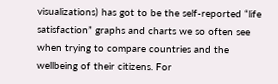visualizations) has got to be the self-reported “life satisfaction” graphs and charts we so often see when trying to compare countries and the wellbeing of their citizens. For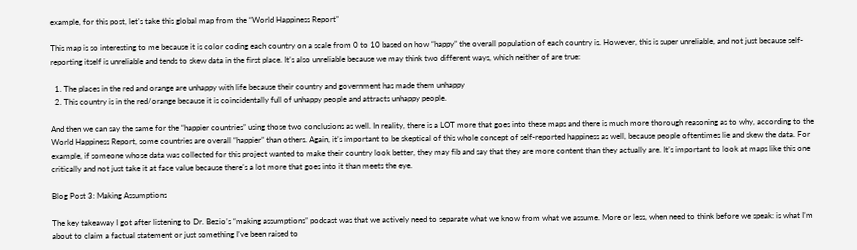example, for this post, let’s take this global map from the “World Happiness Report”

This map is so interesting to me because it is color coding each country on a scale from 0 to 10 based on how “happy” the overall population of each country is. However, this is super unreliable, and not just because self-reporting itself is unreliable and tends to skew data in the first place. It’s also unreliable because we may think two different ways, which neither of are true:

  1. The places in the red and orange are unhappy with life because their country and government has made them unhappy
  2. This country is in the red/orange because it is coincidentally full of unhappy people and attracts unhappy people.

And then we can say the same for the “happier countries” using those two conclusions as well. In reality, there is a LOT more that goes into these maps and there is much more thorough reasoning as to why, according to the World Happiness Report, some countries are overall “happier” than others. Again, it’s important to be skeptical of this whole concept of self-reported happiness as well, because people oftentimes lie and skew the data. For example, if someone whose data was collected for this project wanted to make their country look better, they may fib and say that they are more content than they actually are. It’s important to look at maps like this one critically and not just take it at face value because there’s a lot more that goes into it than meets the eye.

Blog Post 3: Making Assumptions

The key takeaway I got after listening to Dr. Bezio’s “making assumptions” podcast was that we actively need to separate what we know from what we assume. More or less, when need to think before we speak: is what I’m about to claim a factual statement or just something I’ve been raised to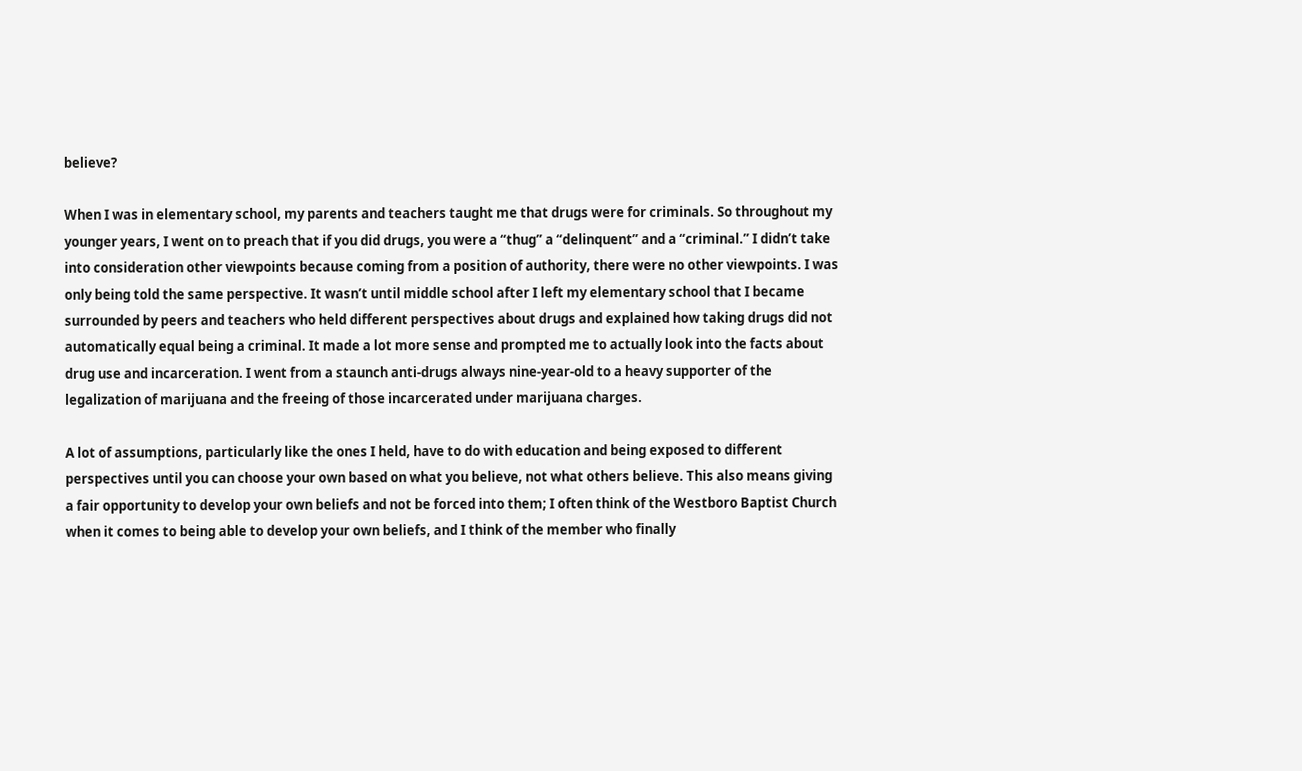believe?

When I was in elementary school, my parents and teachers taught me that drugs were for criminals. So throughout my younger years, I went on to preach that if you did drugs, you were a “thug” a “delinquent” and a “criminal.” I didn’t take into consideration other viewpoints because coming from a position of authority, there were no other viewpoints. I was only being told the same perspective. It wasn’t until middle school after I left my elementary school that I became surrounded by peers and teachers who held different perspectives about drugs and explained how taking drugs did not automatically equal being a criminal. It made a lot more sense and prompted me to actually look into the facts about drug use and incarceration. I went from a staunch anti-drugs always nine-year-old to a heavy supporter of the legalization of marijuana and the freeing of those incarcerated under marijuana charges.

A lot of assumptions, particularly like the ones I held, have to do with education and being exposed to different perspectives until you can choose your own based on what you believe, not what others believe. This also means giving a fair opportunity to develop your own beliefs and not be forced into them; I often think of the Westboro Baptist Church when it comes to being able to develop your own beliefs, and I think of the member who finally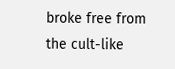broke free from the cult-like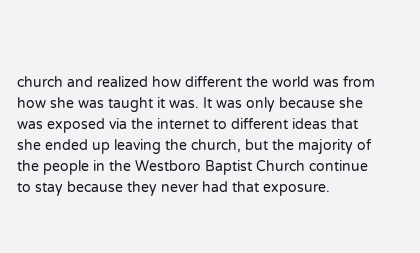church and realized how different the world was from how she was taught it was. It was only because she was exposed via the internet to different ideas that she ended up leaving the church, but the majority of the people in the Westboro Baptist Church continue to stay because they never had that exposure.